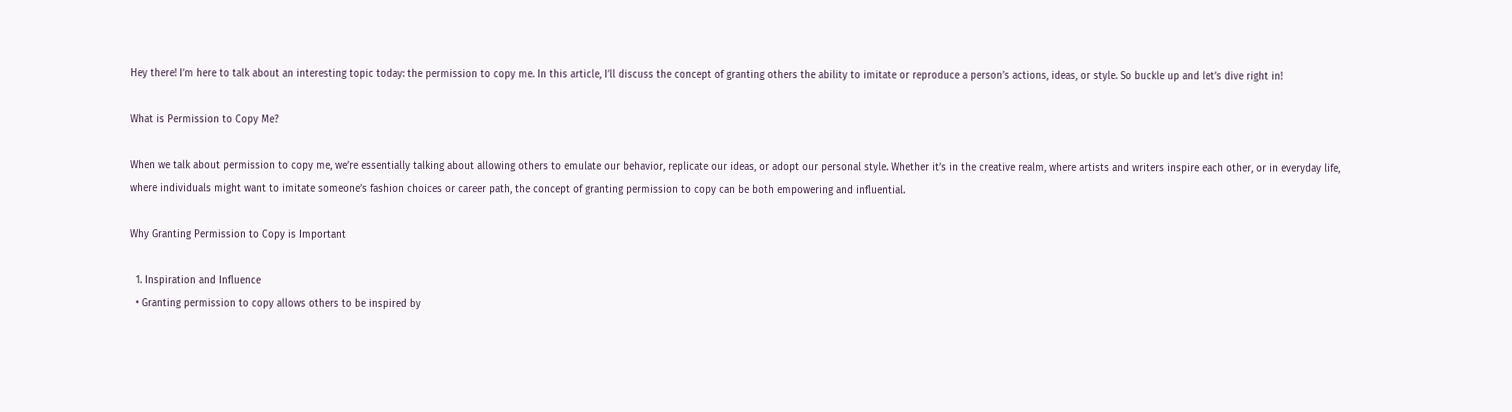Hey there! I’m here to talk about an interesting topic today: the permission to copy me. In this article, I’ll discuss the concept of granting others the ability to imitate or reproduce a person’s actions, ideas, or style. So buckle up and let’s dive right in!

What is Permission to Copy Me?

When we talk about permission to copy me, we’re essentially talking about allowing others to emulate our behavior, replicate our ideas, or adopt our personal style. Whether it’s in the creative realm, where artists and writers inspire each other, or in everyday life, where individuals might want to imitate someone’s fashion choices or career path, the concept of granting permission to copy can be both empowering and influential.

Why Granting Permission to Copy is Important

  1. Inspiration and Influence
  • Granting permission to copy allows others to be inspired by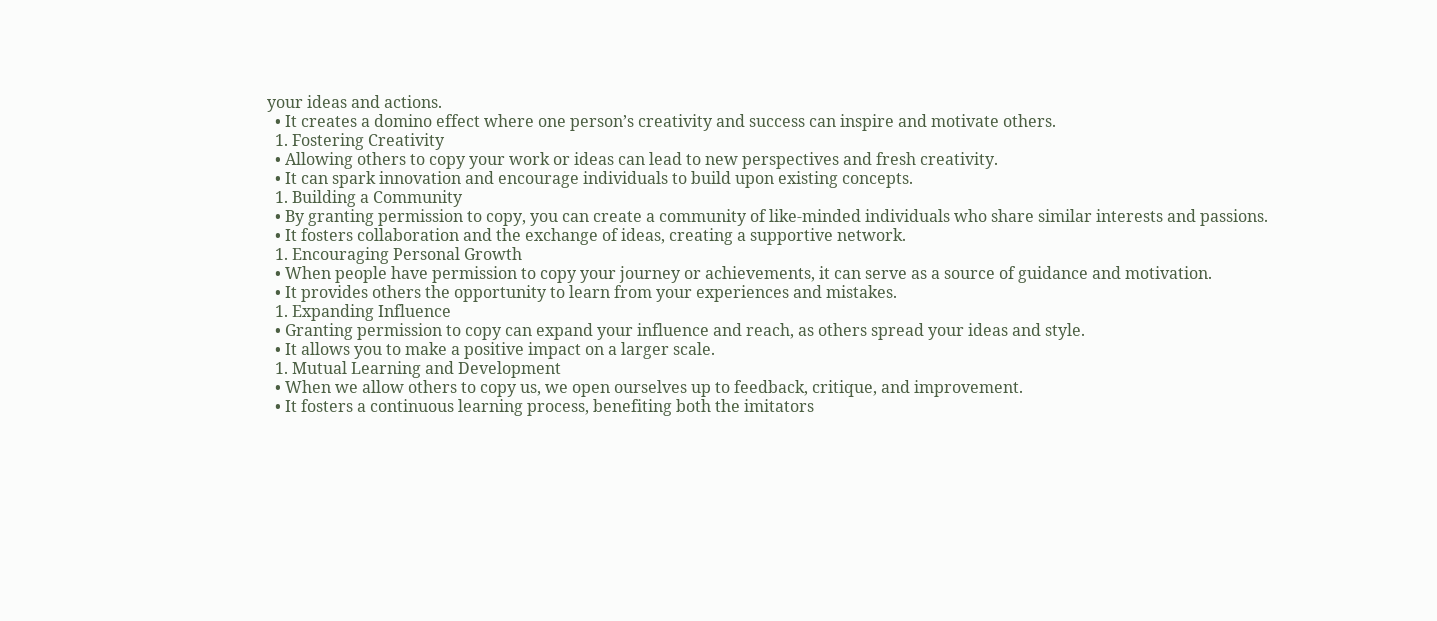your ideas and actions.
  • It creates a domino effect where one person’s creativity and success can inspire and motivate others.
  1. Fostering Creativity
  • Allowing others to copy your work or ideas can lead to new perspectives and fresh creativity.
  • It can spark innovation and encourage individuals to build upon existing concepts.
  1. Building a Community
  • By granting permission to copy, you can create a community of like-minded individuals who share similar interests and passions.
  • It fosters collaboration and the exchange of ideas, creating a supportive network.
  1. Encouraging Personal Growth
  • When people have permission to copy your journey or achievements, it can serve as a source of guidance and motivation.
  • It provides others the opportunity to learn from your experiences and mistakes.
  1. Expanding Influence
  • Granting permission to copy can expand your influence and reach, as others spread your ideas and style.
  • It allows you to make a positive impact on a larger scale.
  1. Mutual Learning and Development
  • When we allow others to copy us, we open ourselves up to feedback, critique, and improvement.
  • It fosters a continuous learning process, benefiting both the imitators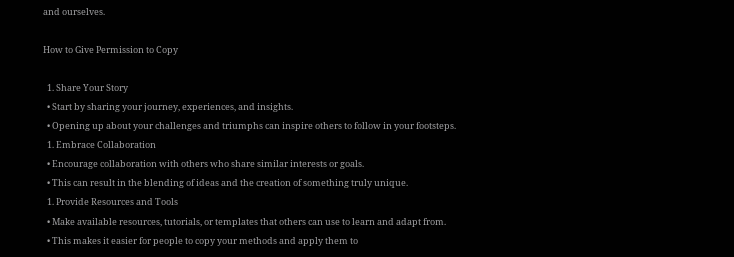and ourselves.

How to Give Permission to Copy

  1. Share Your Story
  • Start by sharing your journey, experiences, and insights.
  • Opening up about your challenges and triumphs can inspire others to follow in your footsteps.
  1. Embrace Collaboration
  • Encourage collaboration with others who share similar interests or goals.
  • This can result in the blending of ideas and the creation of something truly unique.
  1. Provide Resources and Tools
  • Make available resources, tutorials, or templates that others can use to learn and adapt from.
  • This makes it easier for people to copy your methods and apply them to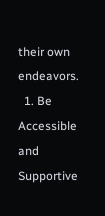their own endeavors.
  1. Be Accessible and Supportive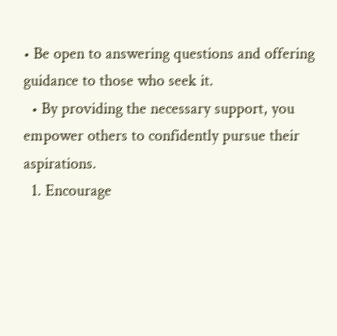• Be open to answering questions and offering guidance to those who seek it.
  • By providing the necessary support, you empower others to confidently pursue their aspirations.
  1. Encourage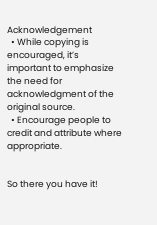Acknowledgement
  • While copying is encouraged, it’s important to emphasize the need for acknowledgment of the original source.
  • Encourage people to credit and attribute where appropriate.


So there you have it!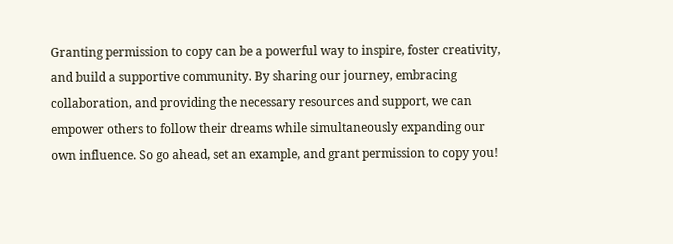Granting permission to copy can be a powerful way to inspire, foster creativity, and build a supportive community. By sharing our journey, embracing collaboration, and providing the necessary resources and support, we can empower others to follow their dreams while simultaneously expanding our own influence. So go ahead, set an example, and grant permission to copy you!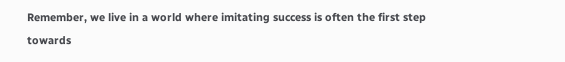Remember, we live in a world where imitating success is often the first step towards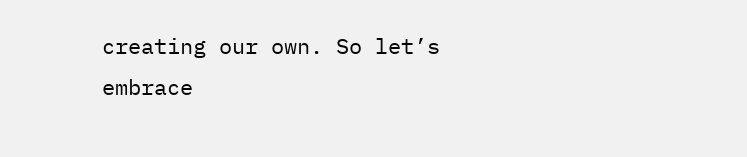creating our own. So let’s embrace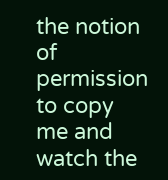the notion of permission to copy me and watch the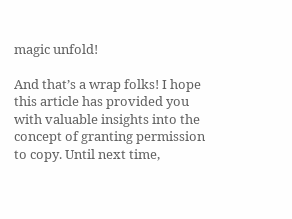magic unfold!

And that’s a wrap folks! I hope this article has provided you with valuable insights into the concept of granting permission to copy. Until next time,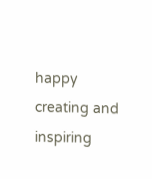happy creating and inspiring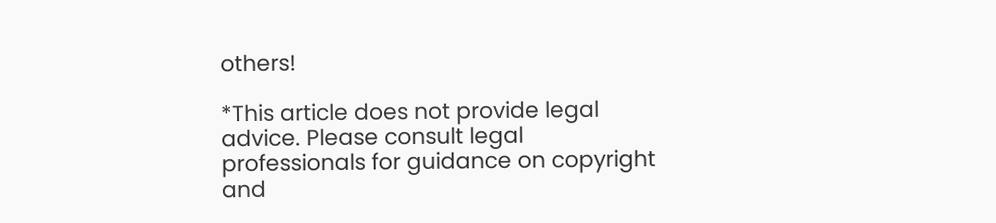others!

*This article does not provide legal advice. Please consult legal professionals for guidance on copyright and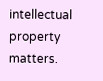intellectual property matters.